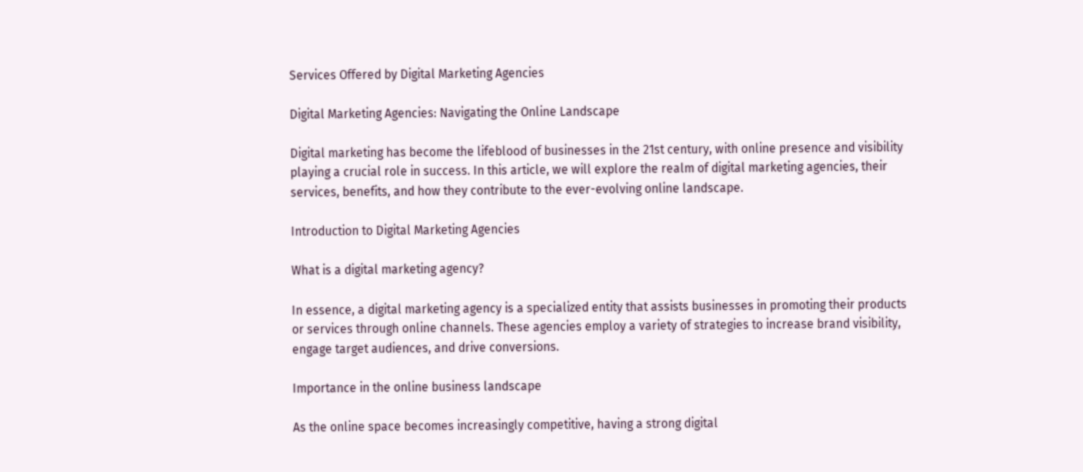Services Offered by Digital Marketing Agencies

Digital Marketing Agencies: Navigating the Online Landscape

Digital marketing has become the lifeblood of businesses in the 21st century, with online presence and visibility playing a crucial role in success. In this article, we will explore the realm of digital marketing agencies, their services, benefits, and how they contribute to the ever-evolving online landscape.

Introduction to Digital Marketing Agencies

What is a digital marketing agency?

In essence, a digital marketing agency is a specialized entity that assists businesses in promoting their products or services through online channels. These agencies employ a variety of strategies to increase brand visibility, engage target audiences, and drive conversions.

Importance in the online business landscape

As the online space becomes increasingly competitive, having a strong digital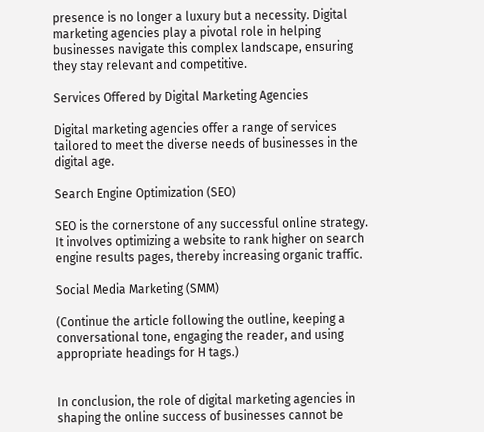presence is no longer a luxury but a necessity. Digital marketing agencies play a pivotal role in helping businesses navigate this complex landscape, ensuring they stay relevant and competitive.

Services Offered by Digital Marketing Agencies

Digital marketing agencies offer a range of services tailored to meet the diverse needs of businesses in the digital age.

Search Engine Optimization (SEO)

SEO is the cornerstone of any successful online strategy. It involves optimizing a website to rank higher on search engine results pages, thereby increasing organic traffic.

Social Media Marketing (SMM)

(Continue the article following the outline, keeping a conversational tone, engaging the reader, and using appropriate headings for H tags.)


In conclusion, the role of digital marketing agencies in shaping the online success of businesses cannot be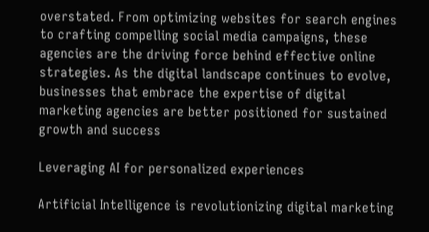overstated. From optimizing websites for search engines to crafting compelling social media campaigns, these agencies are the driving force behind effective online strategies. As the digital landscape continues to evolve, businesses that embrace the expertise of digital marketing agencies are better positioned for sustained growth and success

Leveraging AI for personalized experiences

Artificial Intelligence is revolutionizing digital marketing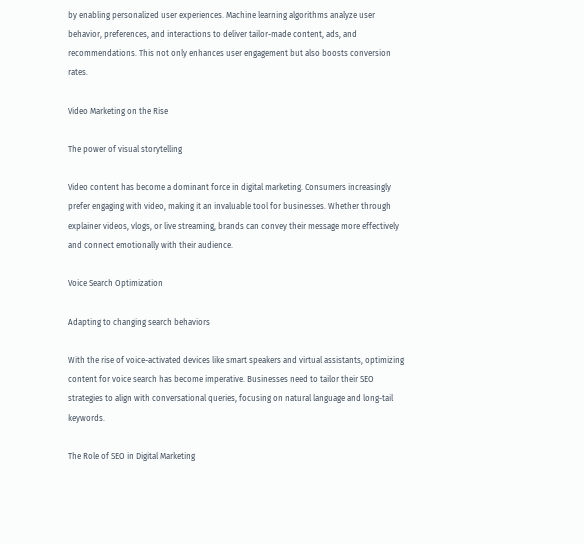by enabling personalized user experiences. Machine learning algorithms analyze user behavior, preferences, and interactions to deliver tailor-made content, ads, and recommendations. This not only enhances user engagement but also boosts conversion rates.

Video Marketing on the Rise

The power of visual storytelling

Video content has become a dominant force in digital marketing. Consumers increasingly prefer engaging with video, making it an invaluable tool for businesses. Whether through explainer videos, vlogs, or live streaming, brands can convey their message more effectively and connect emotionally with their audience.

Voice Search Optimization

Adapting to changing search behaviors

With the rise of voice-activated devices like smart speakers and virtual assistants, optimizing content for voice search has become imperative. Businesses need to tailor their SEO strategies to align with conversational queries, focusing on natural language and long-tail keywords.

The Role of SEO in Digital Marketing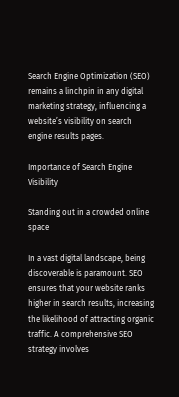Search Engine Optimization (SEO) remains a linchpin in any digital marketing strategy, influencing a website’s visibility on search engine results pages.

Importance of Search Engine Visibility

Standing out in a crowded online space

In a vast digital landscape, being discoverable is paramount. SEO ensures that your website ranks higher in search results, increasing the likelihood of attracting organic traffic. A comprehensive SEO strategy involves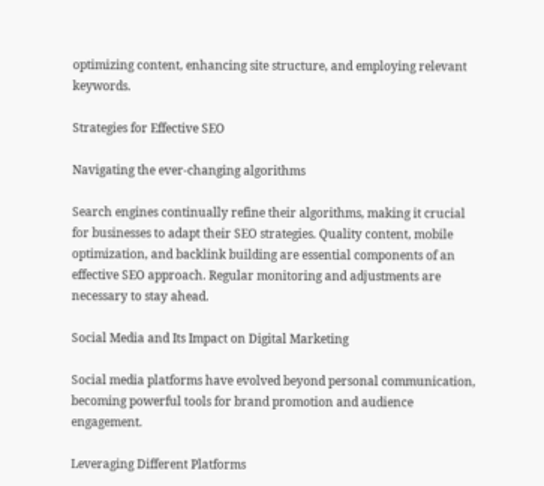optimizing content, enhancing site structure, and employing relevant keywords.

Strategies for Effective SEO

Navigating the ever-changing algorithms

Search engines continually refine their algorithms, making it crucial for businesses to adapt their SEO strategies. Quality content, mobile optimization, and backlink building are essential components of an effective SEO approach. Regular monitoring and adjustments are necessary to stay ahead.

Social Media and Its Impact on Digital Marketing

Social media platforms have evolved beyond personal communication, becoming powerful tools for brand promotion and audience engagement.

Leveraging Different Platforms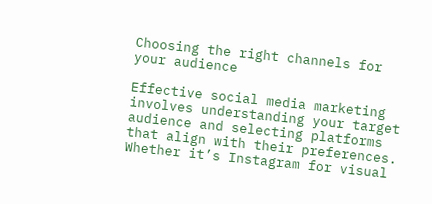Choosing the right channels for your audience

Effective social media marketing involves understanding your target audience and selecting platforms that align with their preferences. Whether it’s Instagram for visual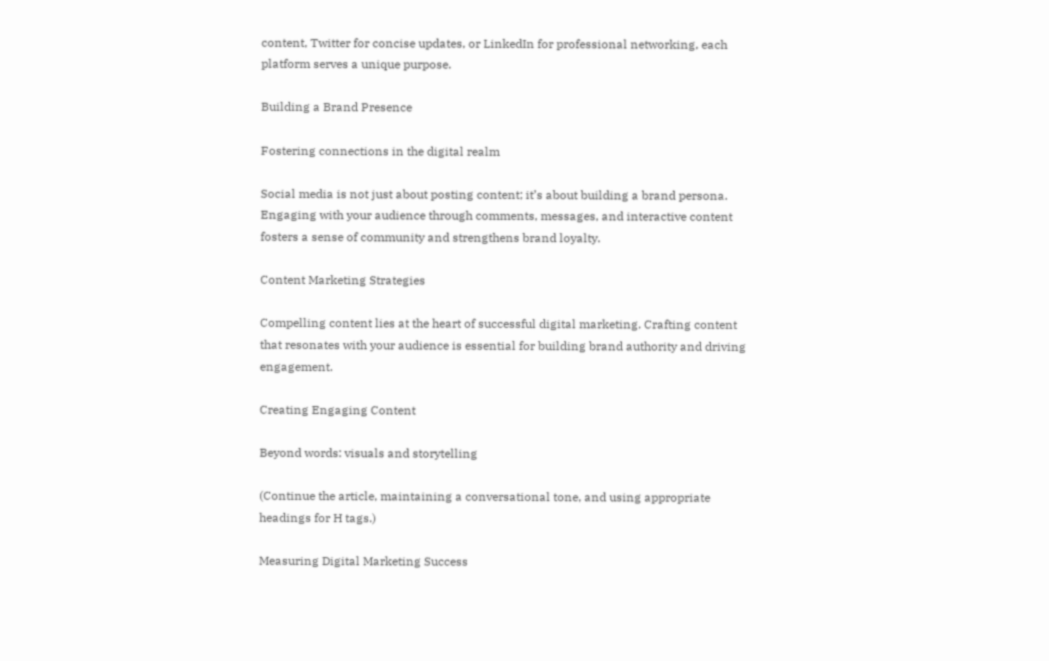content, Twitter for concise updates, or LinkedIn for professional networking, each platform serves a unique purpose.

Building a Brand Presence

Fostering connections in the digital realm

Social media is not just about posting content; it’s about building a brand persona. Engaging with your audience through comments, messages, and interactive content fosters a sense of community and strengthens brand loyalty.

Content Marketing Strategies

Compelling content lies at the heart of successful digital marketing. Crafting content that resonates with your audience is essential for building brand authority and driving engagement.

Creating Engaging Content

Beyond words: visuals and storytelling

(Continue the article, maintaining a conversational tone, and using appropriate headings for H tags.)

Measuring Digital Marketing Success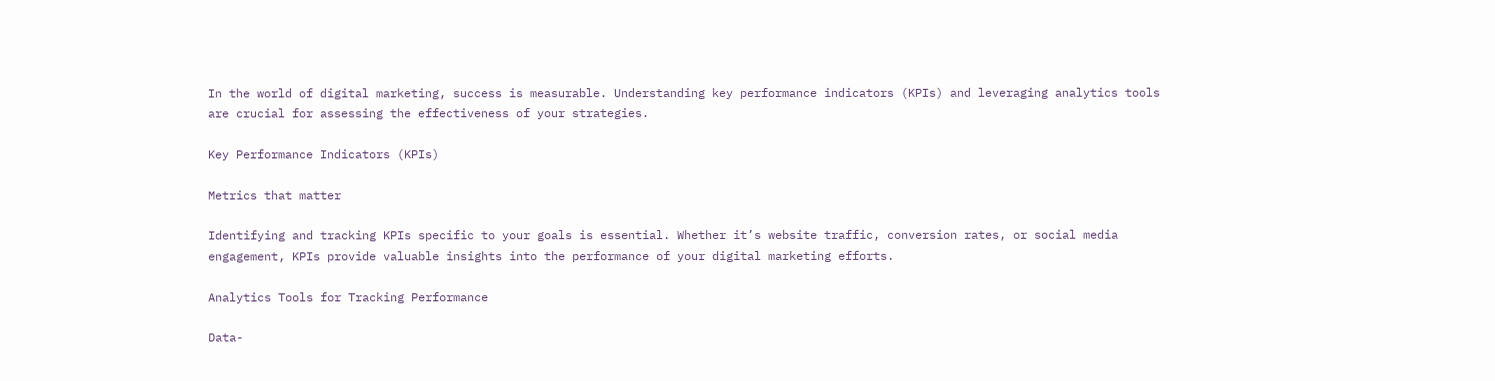In the world of digital marketing, success is measurable. Understanding key performance indicators (KPIs) and leveraging analytics tools are crucial for assessing the effectiveness of your strategies.

Key Performance Indicators (KPIs)

Metrics that matter

Identifying and tracking KPIs specific to your goals is essential. Whether it’s website traffic, conversion rates, or social media engagement, KPIs provide valuable insights into the performance of your digital marketing efforts.

Analytics Tools for Tracking Performance

Data-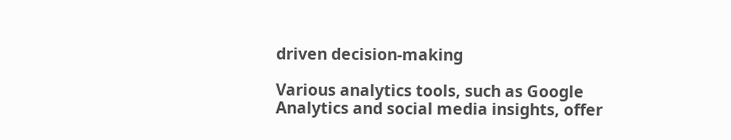driven decision-making

Various analytics tools, such as Google Analytics and social media insights, offer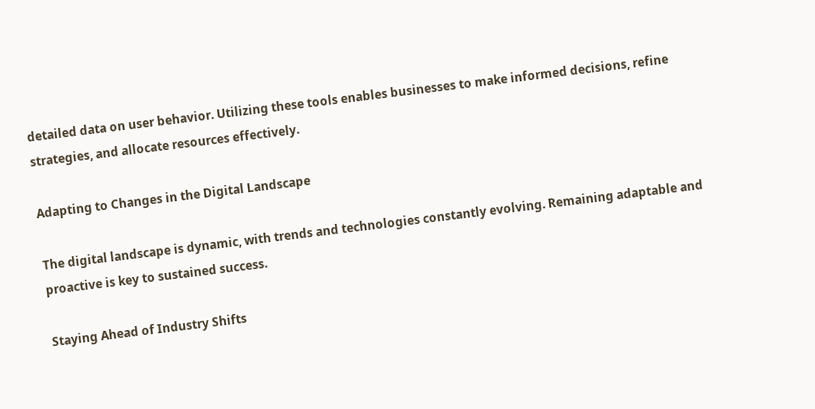detailed data on user behavior. Utilizing these tools enables businesses to make informed decisions, refine strategies, and allocate resources effectively.

Adapting to Changes in the Digital Landscape

The digital landscape is dynamic, with trends and technologies constantly evolving. Remaining adaptable and proactive is key to sustained success.

Staying Ahead of Industry Shifts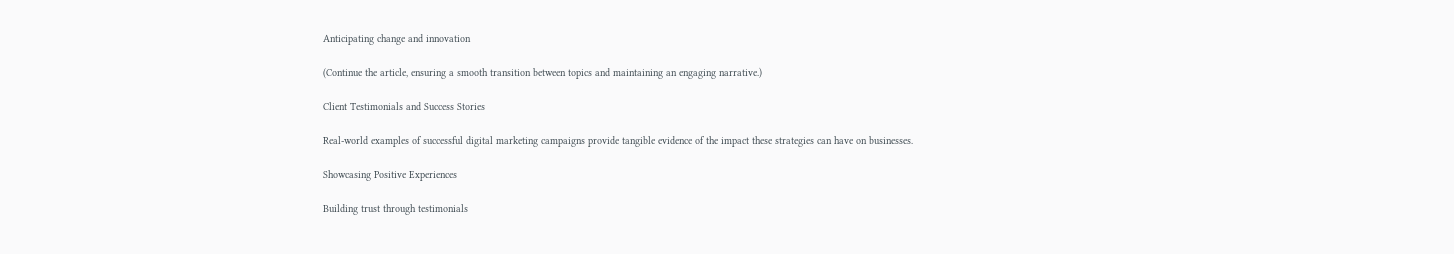Anticipating change and innovation

(Continue the article, ensuring a smooth transition between topics and maintaining an engaging narrative.)

Client Testimonials and Success Stories

Real-world examples of successful digital marketing campaigns provide tangible evidence of the impact these strategies can have on businesses.

Showcasing Positive Experiences

Building trust through testimonials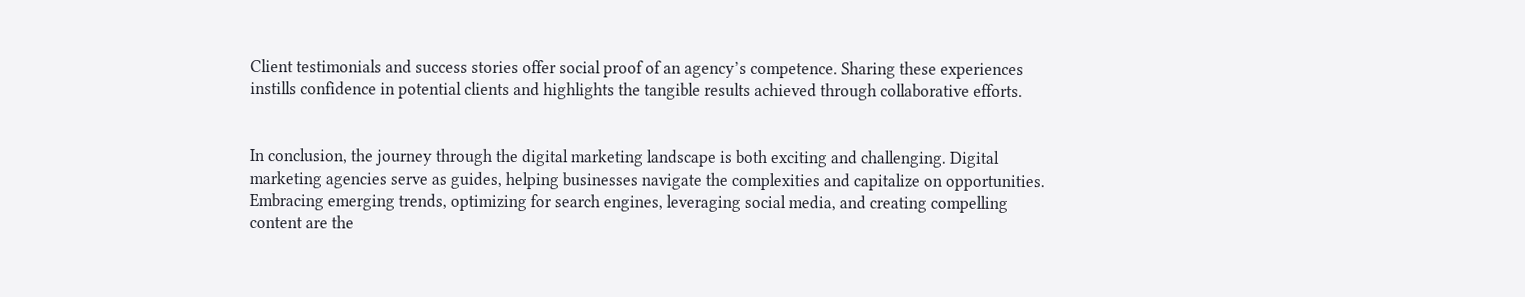Client testimonials and success stories offer social proof of an agency’s competence. Sharing these experiences instills confidence in potential clients and highlights the tangible results achieved through collaborative efforts.


In conclusion, the journey through the digital marketing landscape is both exciting and challenging. Digital marketing agencies serve as guides, helping businesses navigate the complexities and capitalize on opportunities. Embracing emerging trends, optimizing for search engines, leveraging social media, and creating compelling content are the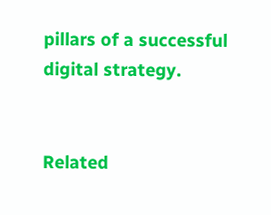pillars of a successful digital strategy.


Related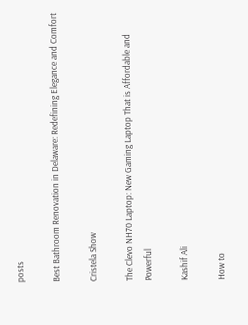posts

Best Bathroom Renovation in Delaware: Redefining Elegance and Comfort

Cristela Show

The Clevo NH70 Laptop: New Gaming Laptop That is Affordable and Powerful

Kashif Ali

How to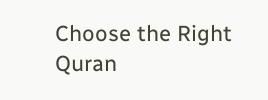Choose the Right Quran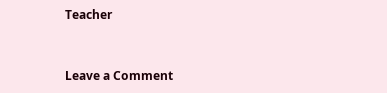Teacher


Leave a Comment